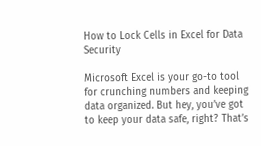How to Lock Cells in Excel for Data Security

Microsoft Excel is your go-to tool for crunching numbers and keeping data organized. But hey, you’ve got to keep your data safe, right? That’s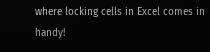where locking cells in Excel comes in handy!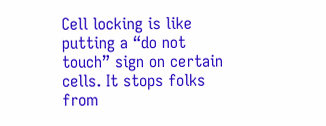Cell locking is like putting a “do not touch” sign on certain cells. It stops folks from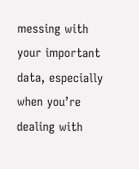messing with your important data, especially when you’re dealing with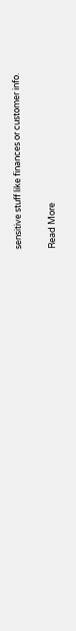sensitive stuff like finances or customer info.

Read More